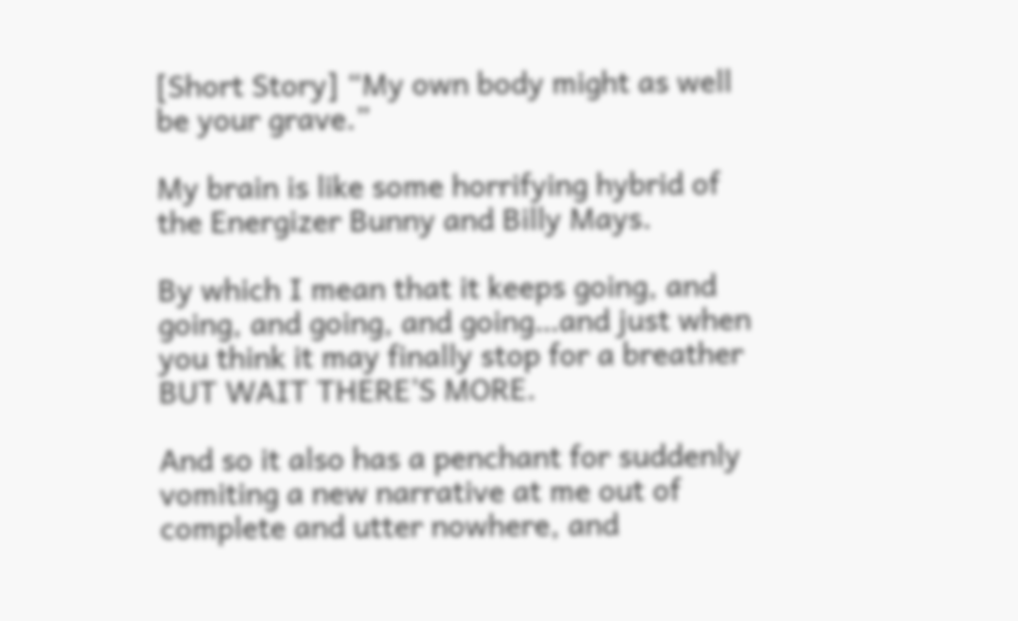[Short Story] “My own body might as well be your grave.”

My brain is like some horrifying hybrid of the Energizer Bunny and Billy Mays.

By which I mean that it keeps going, and going, and going, and going…and just when you think it may finally stop for a breather BUT WAIT THERE’S MORE.

And so it also has a penchant for suddenly vomiting a new narrative at me out of complete and utter nowhere, and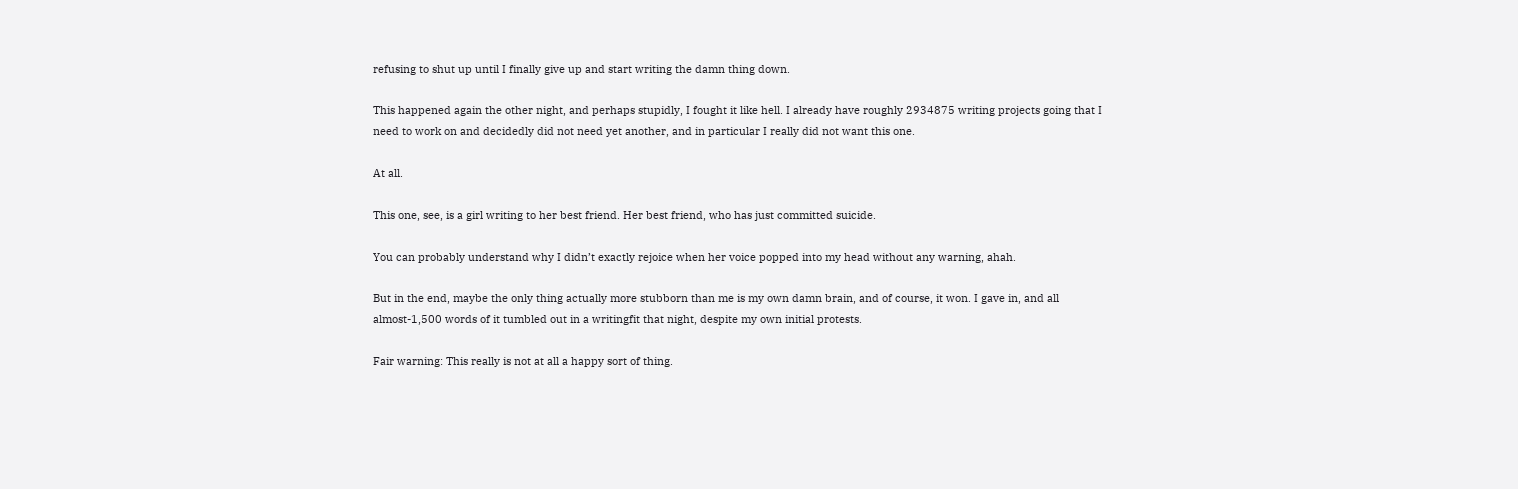refusing to shut up until I finally give up and start writing the damn thing down.

This happened again the other night, and perhaps stupidly, I fought it like hell. I already have roughly 2934875 writing projects going that I need to work on and decidedly did not need yet another, and in particular I really did not want this one.

At all.

This one, see, is a girl writing to her best friend. Her best friend, who has just committed suicide.

You can probably understand why I didn’t exactly rejoice when her voice popped into my head without any warning, ahah.

But in the end, maybe the only thing actually more stubborn than me is my own damn brain, and of course, it won. I gave in, and all almost-1,500 words of it tumbled out in a writingfit that night, despite my own initial protests.

Fair warning: This really is not at all a happy sort of thing.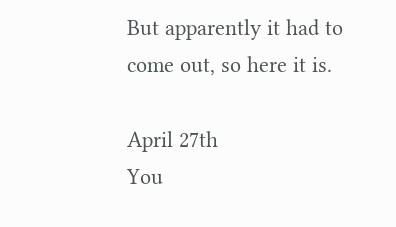But apparently it had to come out, so here it is.

April 27th
You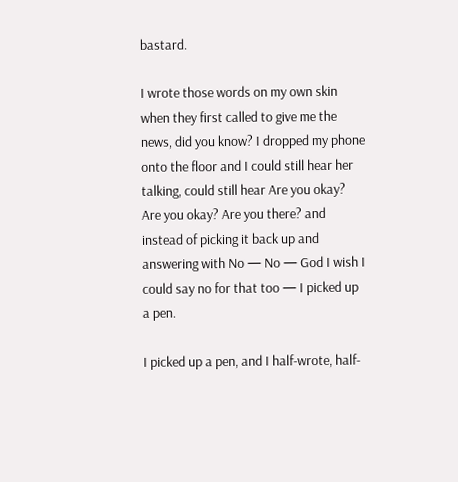bastard.

I wrote those words on my own skin when they first called to give me the news, did you know? I dropped my phone onto the floor and I could still hear her talking, could still hear Are you okay? Are you okay? Are you there? and instead of picking it back up and answering with No — No — God I wish I could say no for that too — I picked up a pen.

I picked up a pen, and I half-wrote, half-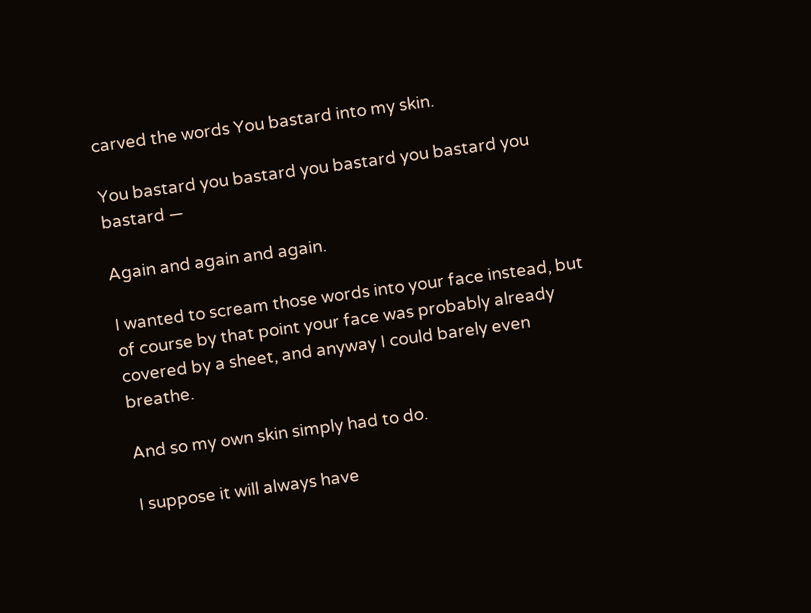carved the words You bastard into my skin.

You bastard you bastard you bastard you bastard you bastard —

Again and again and again.

I wanted to scream those words into your face instead, but of course by that point your face was probably already covered by a sheet, and anyway I could barely even breathe.

And so my own skin simply had to do.

I suppose it will always have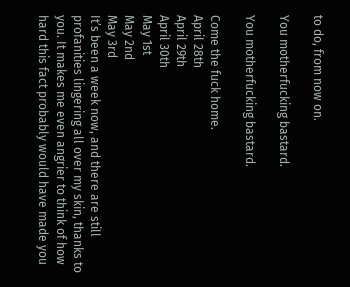to do, from now on.

You motherfucking bastard.

You motherfucking bastard.

Come the fuck home.
April 28th
April 29th
April 30th
May 1st
May 2nd
May 3rd
It’s been a week now, and there are still profanities lingering all over my skin, thanks to you. It makes me even angrier to think of how hard this fact probably would have made you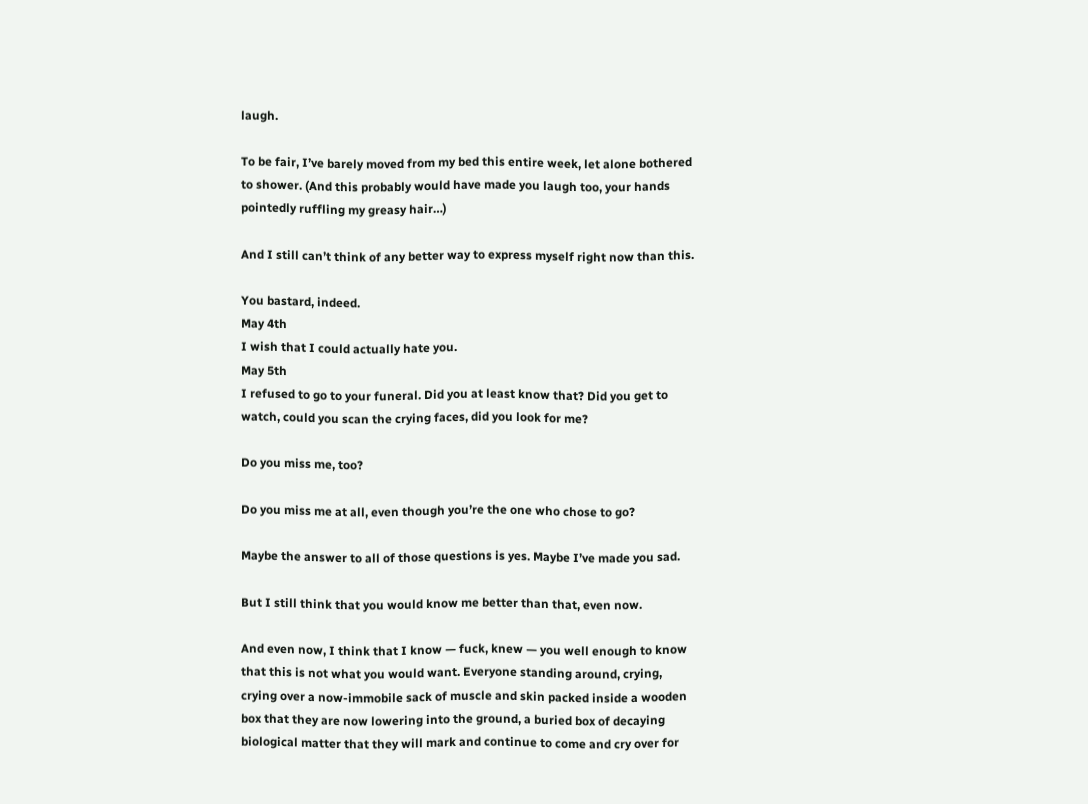laugh.

To be fair, I’ve barely moved from my bed this entire week, let alone bothered to shower. (And this probably would have made you laugh too, your hands pointedly ruffling my greasy hair…)

And I still can’t think of any better way to express myself right now than this.

You bastard, indeed.
May 4th
I wish that I could actually hate you.
May 5th
I refused to go to your funeral. Did you at least know that? Did you get to watch, could you scan the crying faces, did you look for me?

Do you miss me, too?

Do you miss me at all, even though you’re the one who chose to go?

Maybe the answer to all of those questions is yes. Maybe I’ve made you sad.

But I still think that you would know me better than that, even now.

And even now, I think that I know — fuck, knew — you well enough to know that this is not what you would want. Everyone standing around, crying, crying over a now-immobile sack of muscle and skin packed inside a wooden box that they are now lowering into the ground, a buried box of decaying biological matter that they will mark and continue to come and cry over for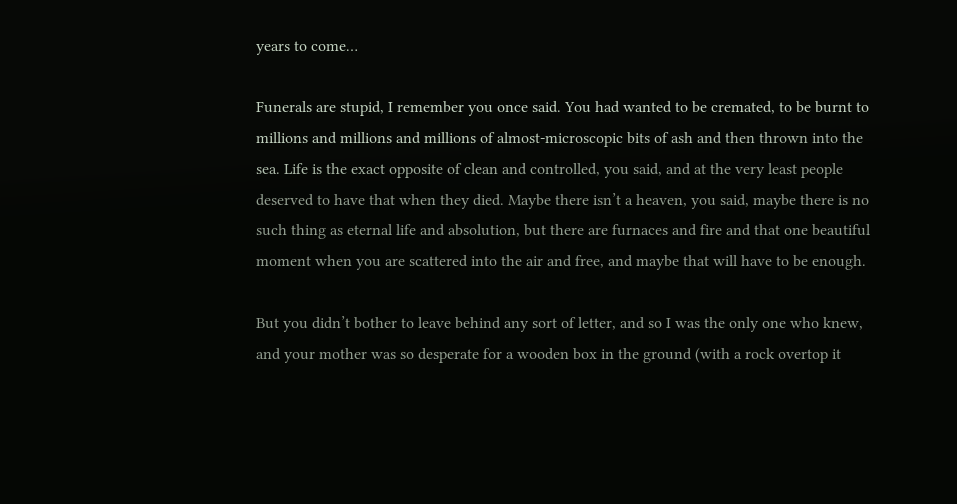years to come…

Funerals are stupid, I remember you once said. You had wanted to be cremated, to be burnt to millions and millions and millions of almost-microscopic bits of ash and then thrown into the sea. Life is the exact opposite of clean and controlled, you said, and at the very least people deserved to have that when they died. Maybe there isn’t a heaven, you said, maybe there is no such thing as eternal life and absolution, but there are furnaces and fire and that one beautiful moment when you are scattered into the air and free, and maybe that will have to be enough.

But you didn’t bother to leave behind any sort of letter, and so I was the only one who knew, and your mother was so desperate for a wooden box in the ground (with a rock overtop it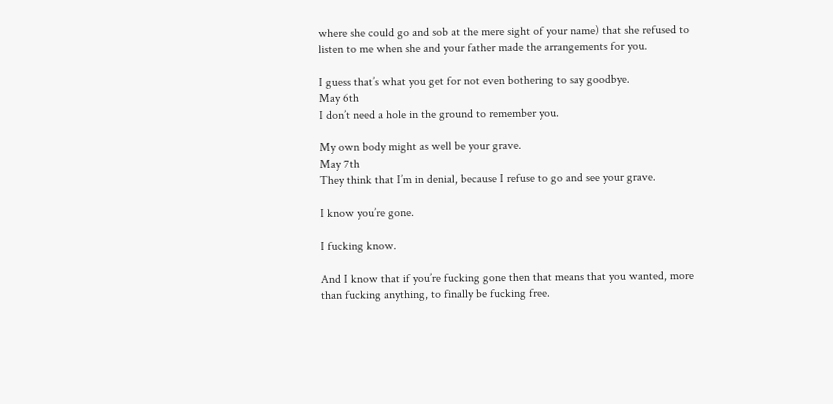where she could go and sob at the mere sight of your name) that she refused to listen to me when she and your father made the arrangements for you.

I guess that’s what you get for not even bothering to say goodbye.
May 6th
I don’t need a hole in the ground to remember you.

My own body might as well be your grave.
May 7th
They think that I’m in denial, because I refuse to go and see your grave.

I know you’re gone.

I fucking know.

And I know that if you’re fucking gone then that means that you wanted, more than fucking anything, to finally be fucking free.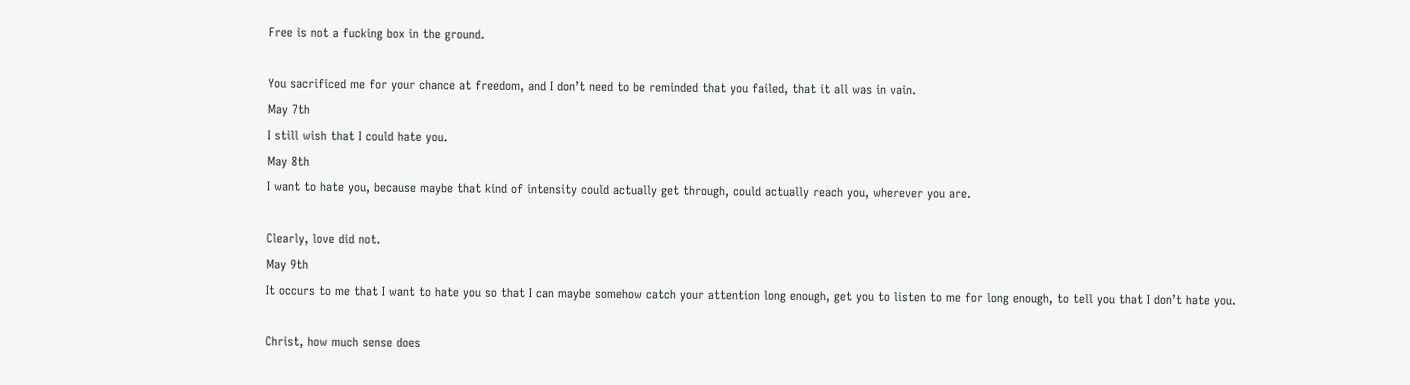Free is not a fucking box in the ground.

You sacrificed me for your chance at freedom, and I don’t need to be reminded that you failed, that it all was in vain.
May 7th
I still wish that I could hate you.
May 8th
I want to hate you, because maybe that kind of intensity could actually get through, could actually reach you, wherever you are.

Clearly, love did not.
May 9th
It occurs to me that I want to hate you so that I can maybe somehow catch your attention long enough, get you to listen to me for long enough, to tell you that I don’t hate you.

Christ, how much sense does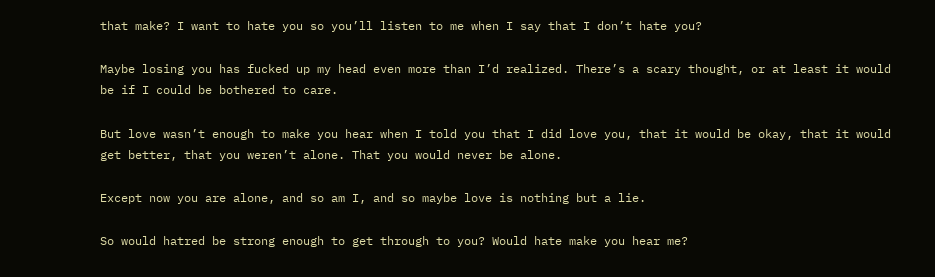that make? I want to hate you so you’ll listen to me when I say that I don’t hate you?

Maybe losing you has fucked up my head even more than I’d realized. There’s a scary thought, or at least it would be if I could be bothered to care.

But love wasn’t enough to make you hear when I told you that I did love you, that it would be okay, that it would get better, that you weren’t alone. That you would never be alone.

Except now you are alone, and so am I, and so maybe love is nothing but a lie.

So would hatred be strong enough to get through to you? Would hate make you hear me?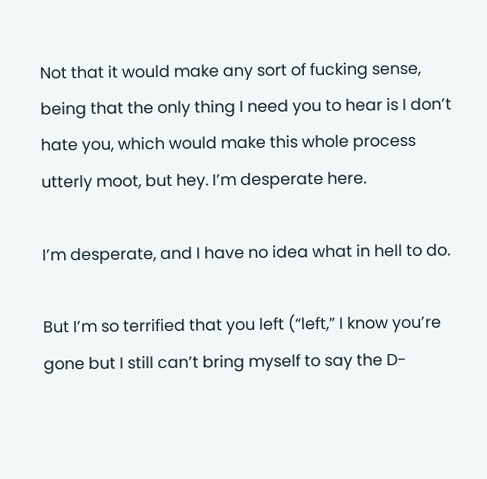Not that it would make any sort of fucking sense, being that the only thing I need you to hear is I don’t hate you, which would make this whole process utterly moot, but hey. I’m desperate here.

I’m desperate, and I have no idea what in hell to do.

But I’m so terrified that you left (“left,” I know you’re gone but I still can’t bring myself to say the D-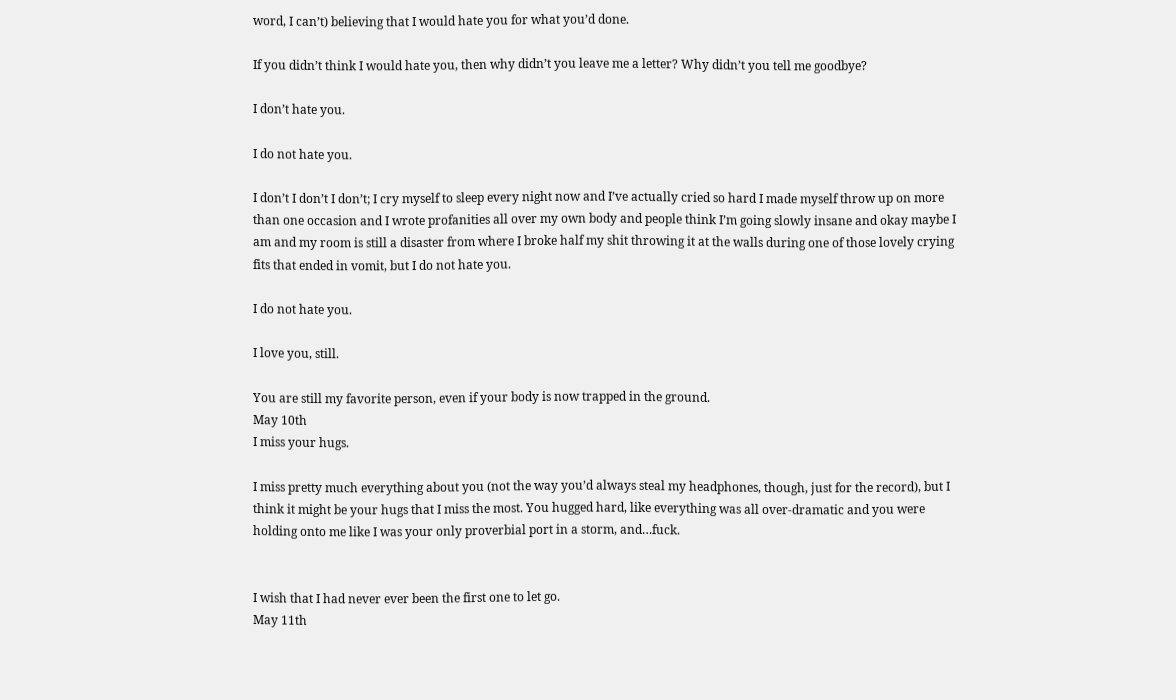word, I can’t) believing that I would hate you for what you’d done.

If you didn’t think I would hate you, then why didn’t you leave me a letter? Why didn’t you tell me goodbye?

I don’t hate you.

I do not hate you.

I don’t I don’t I don’t; I cry myself to sleep every night now and I’ve actually cried so hard I made myself throw up on more than one occasion and I wrote profanities all over my own body and people think I’m going slowly insane and okay maybe I am and my room is still a disaster from where I broke half my shit throwing it at the walls during one of those lovely crying fits that ended in vomit, but I do not hate you.

I do not hate you.

I love you, still.

You are still my favorite person, even if your body is now trapped in the ground.
May 10th
I miss your hugs.

I miss pretty much everything about you (not the way you’d always steal my headphones, though, just for the record), but I think it might be your hugs that I miss the most. You hugged hard, like everything was all over-dramatic and you were holding onto me like I was your only proverbial port in a storm, and…fuck.


I wish that I had never ever been the first one to let go.
May 11th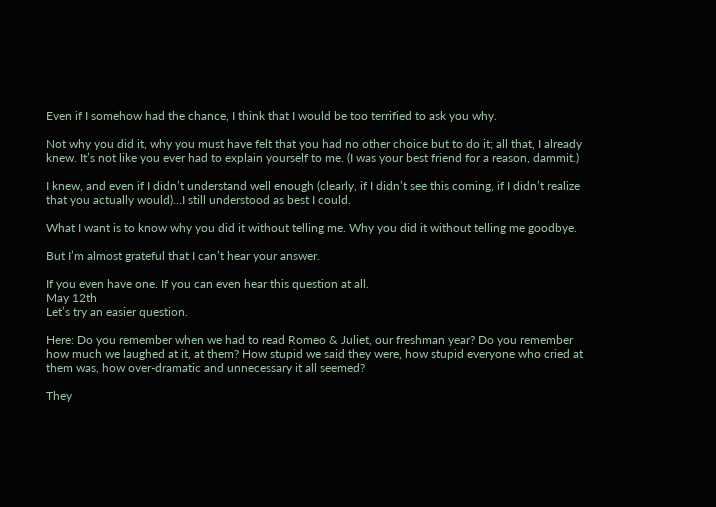Even if I somehow had the chance, I think that I would be too terrified to ask you why.

Not why you did it, why you must have felt that you had no other choice but to do it; all that, I already knew. It’s not like you ever had to explain yourself to me. (I was your best friend for a reason, dammit.)

I knew, and even if I didn’t understand well enough (clearly, if I didn’t see this coming, if I didn’t realize that you actually would)…I still understood as best I could.

What I want is to know why you did it without telling me. Why you did it without telling me goodbye.

But I’m almost grateful that I can’t hear your answer.

If you even have one. If you can even hear this question at all.
May 12th
Let’s try an easier question.

Here: Do you remember when we had to read Romeo & Juliet, our freshman year? Do you remember how much we laughed at it, at them? How stupid we said they were, how stupid everyone who cried at them was, how over-dramatic and unnecessary it all seemed?

They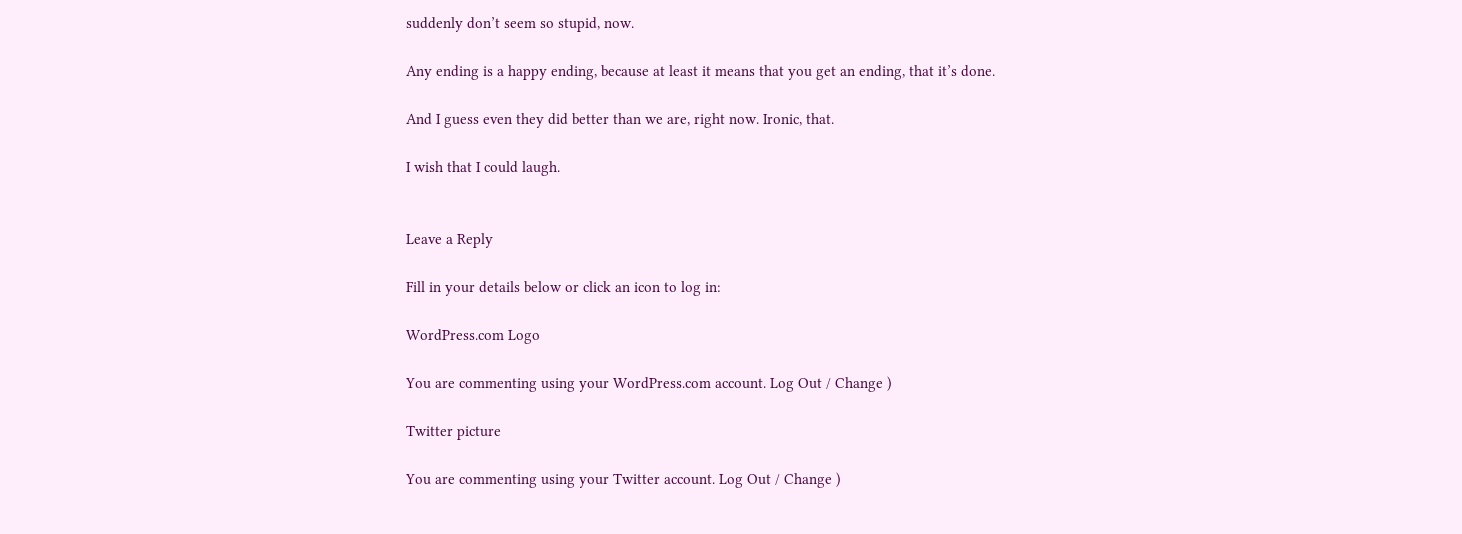suddenly don’t seem so stupid, now.

Any ending is a happy ending, because at least it means that you get an ending, that it’s done.

And I guess even they did better than we are, right now. Ironic, that.

I wish that I could laugh.


Leave a Reply

Fill in your details below or click an icon to log in:

WordPress.com Logo

You are commenting using your WordPress.com account. Log Out / Change )

Twitter picture

You are commenting using your Twitter account. Log Out / Change )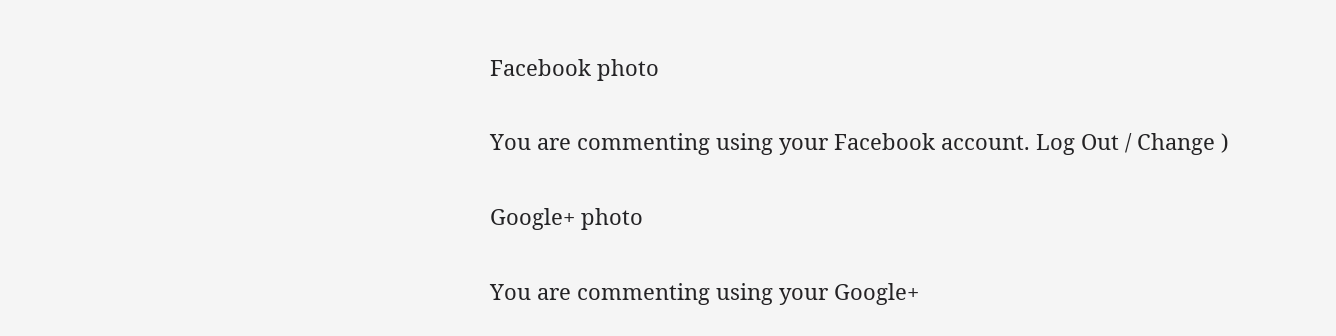Facebook photo

You are commenting using your Facebook account. Log Out / Change )

Google+ photo

You are commenting using your Google+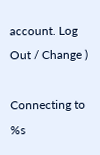account. Log Out / Change )

Connecting to %s